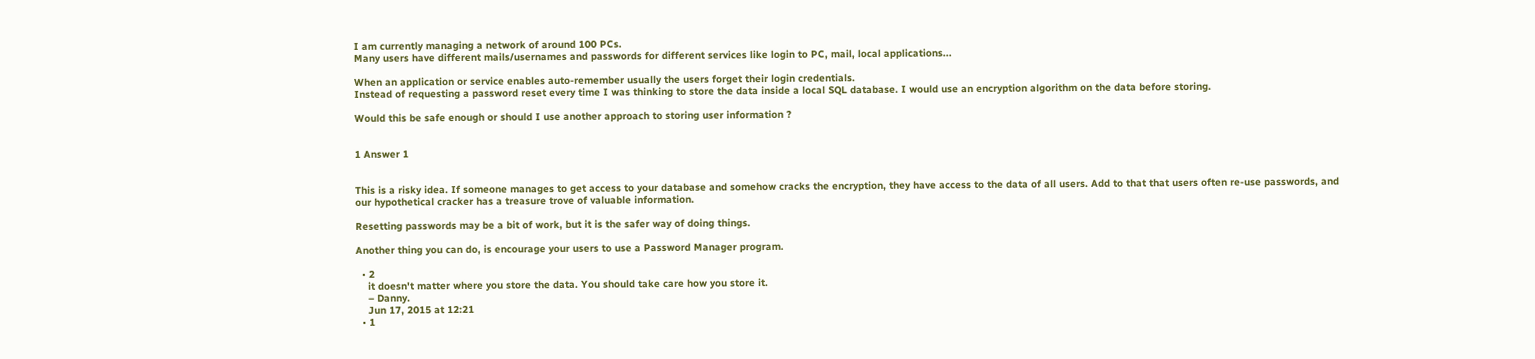I am currently managing a network of around 100 PCs.
Many users have different mails/usernames and passwords for different services like login to PC, mail, local applications...

When an application or service enables auto-remember usually the users forget their login credentials.
Instead of requesting a password reset every time I was thinking to store the data inside a local SQL database. I would use an encryption algorithm on the data before storing.

Would this be safe enough or should I use another approach to storing user information ?


1 Answer 1


This is a risky idea. If someone manages to get access to your database and somehow cracks the encryption, they have access to the data of all users. Add to that that users often re-use passwords, and our hypothetical cracker has a treasure trove of valuable information.

Resetting passwords may be a bit of work, but it is the safer way of doing things.

Another thing you can do, is encourage your users to use a Password Manager program.

  • 2
    it doesn't matter where you store the data. You should take care how you store it.
    – Danny.
    Jun 17, 2015 at 12:21
  • 1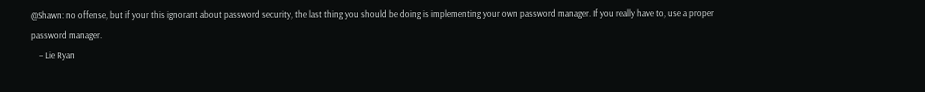@Shawn: no offense, but if your this ignorant about password security, the last thing you should be doing is implementing your own password manager. If you really have to, use a proper password manager.
    – Lie Ryan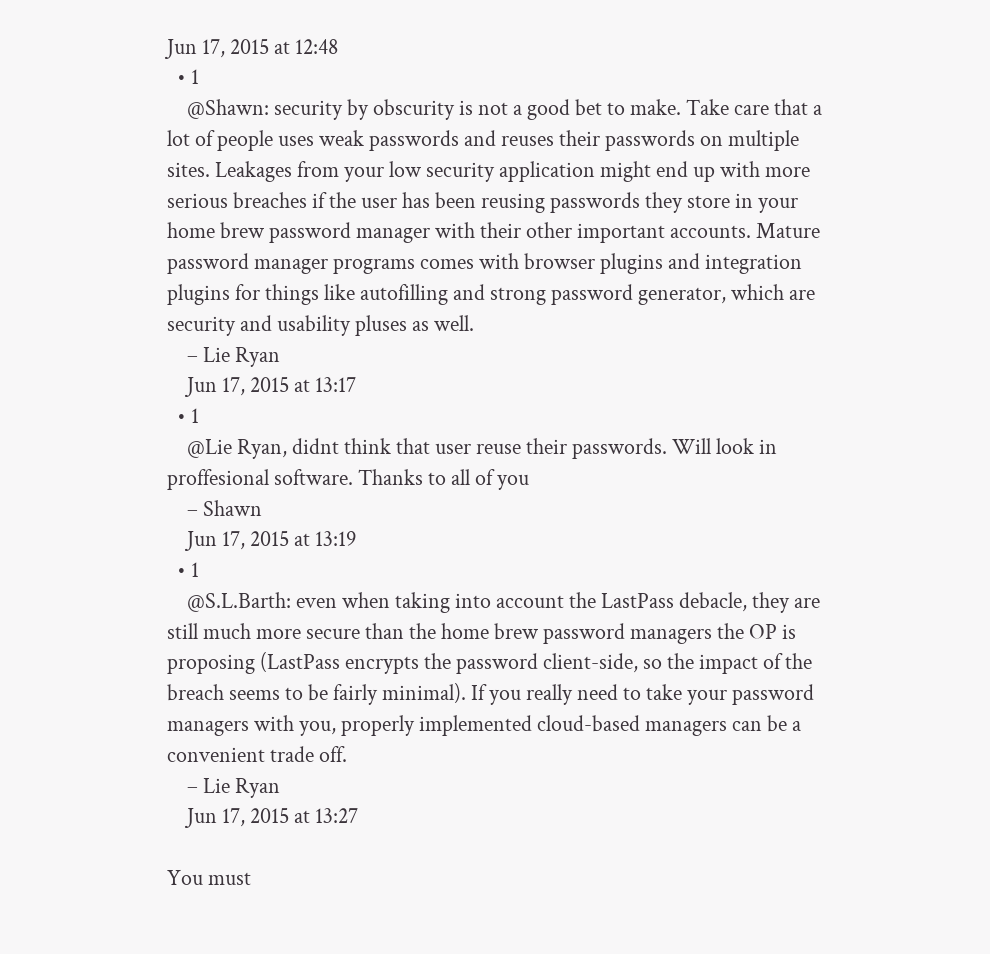Jun 17, 2015 at 12:48
  • 1
    @Shawn: security by obscurity is not a good bet to make. Take care that a lot of people uses weak passwords and reuses their passwords on multiple sites. Leakages from your low security application might end up with more serious breaches if the user has been reusing passwords they store in your home brew password manager with their other important accounts. Mature password manager programs comes with browser plugins and integration plugins for things like autofilling and strong password generator, which are security and usability pluses as well.
    – Lie Ryan
    Jun 17, 2015 at 13:17
  • 1
    @Lie Ryan, didnt think that user reuse their passwords. Will look in proffesional software. Thanks to all of you
    – Shawn
    Jun 17, 2015 at 13:19
  • 1
    @S.L.Barth: even when taking into account the LastPass debacle, they are still much more secure than the home brew password managers the OP is proposing (LastPass encrypts the password client-side, so the impact of the breach seems to be fairly minimal). If you really need to take your password managers with you, properly implemented cloud-based managers can be a convenient trade off.
    – Lie Ryan
    Jun 17, 2015 at 13:27

You must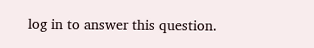log in to answer this question.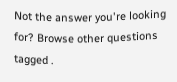Not the answer you're looking for? Browse other questions tagged .